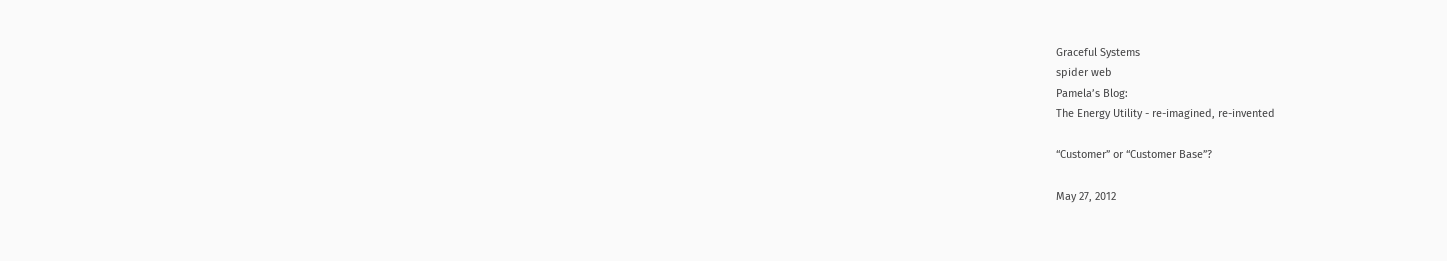Graceful Systems
spider web
Pamela’s Blog:
The Energy Utility - re-imagined, re-invented

“Customer” or “Customer Base”?

May 27, 2012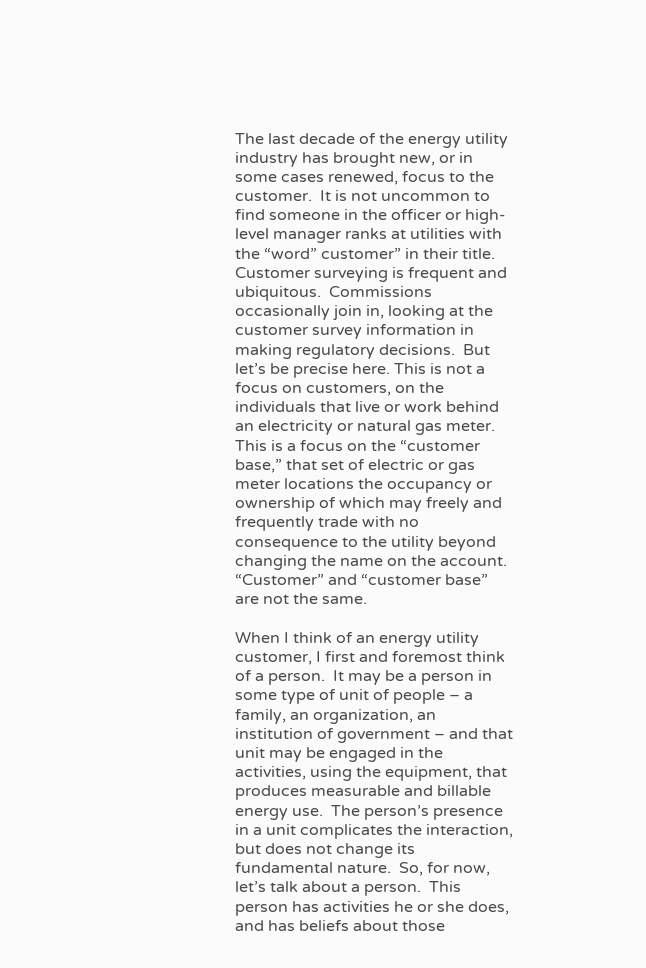The last decade of the energy utility industry has brought new, or in some cases renewed, focus to the customer.  It is not uncommon to find someone in the officer or high-level manager ranks at utilities with the “word” customer” in their title.  Customer surveying is frequent and ubiquitous.  Commissions occasionally join in, looking at the customer survey information in making regulatory decisions.  But let’s be precise here. This is not a focus on customers, on the individuals that live or work behind an electricity or natural gas meter.  This is a focus on the “customer base,” that set of electric or gas meter locations the occupancy or ownership of which may freely and frequently trade with no consequence to the utility beyond changing the name on the account.  “Customer” and “customer base” are not the same.

When I think of an energy utility customer, I first and foremost think of a person.  It may be a person in some type of unit of people – a family, an organization, an institution of government – and that unit may be engaged in the activities, using the equipment, that produces measurable and billable energy use.  The person’s presence in a unit complicates the interaction, but does not change its fundamental nature.  So, for now, let’s talk about a person.  This person has activities he or she does, and has beliefs about those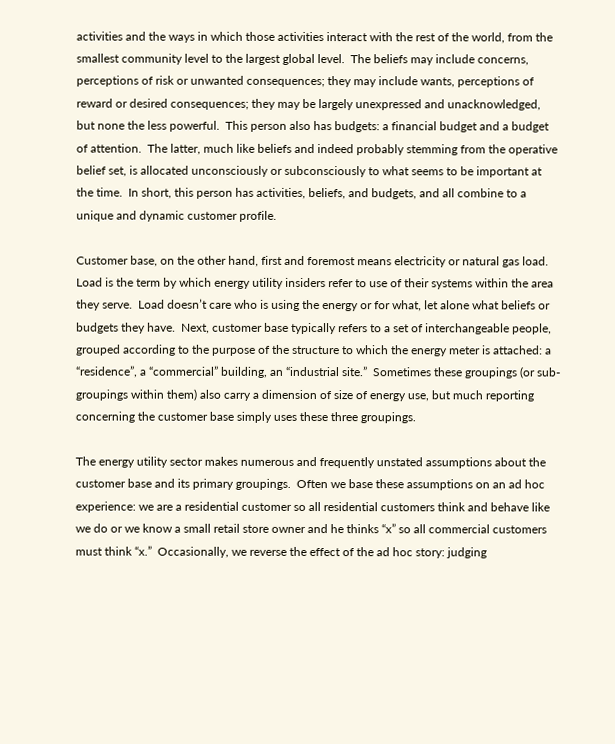activities and the ways in which those activities interact with the rest of the world, from the smallest community level to the largest global level.  The beliefs may include concerns, perceptions of risk or unwanted consequences; they may include wants, perceptions of reward or desired consequences; they may be largely unexpressed and unacknowledged, but none the less powerful.  This person also has budgets: a financial budget and a budget of attention.  The latter, much like beliefs and indeed probably stemming from the operative belief set, is allocated unconsciously or subconsciously to what seems to be important at the time.  In short, this person has activities, beliefs, and budgets, and all combine to a unique and dynamic customer profile.

Customer base, on the other hand, first and foremost means electricity or natural gas load.  Load is the term by which energy utility insiders refer to use of their systems within the area they serve.  Load doesn’t care who is using the energy or for what, let alone what beliefs or budgets they have.  Next, customer base typically refers to a set of interchangeable people, grouped according to the purpose of the structure to which the energy meter is attached: a “residence”, a “commercial” building, an “industrial site.”  Sometimes these groupings (or sub-groupings within them) also carry a dimension of size of energy use, but much reporting concerning the customer base simply uses these three groupings.

The energy utility sector makes numerous and frequently unstated assumptions about the customer base and its primary groupings.  Often we base these assumptions on an ad hoc experience: we are a residential customer so all residential customers think and behave like we do or we know a small retail store owner and he thinks “x” so all commercial customers must think “x.”  Occasionally, we reverse the effect of the ad hoc story: judging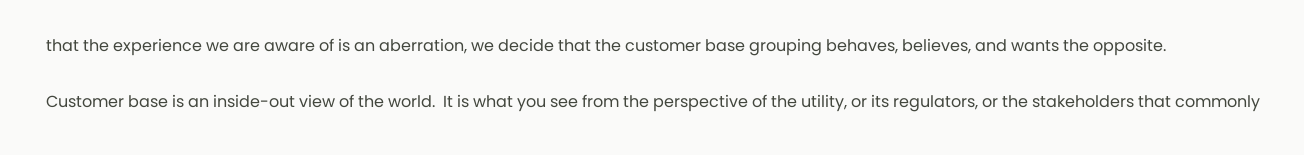that the experience we are aware of is an aberration, we decide that the customer base grouping behaves, believes, and wants the opposite.

Customer base is an inside-out view of the world.  It is what you see from the perspective of the utility, or its regulators, or the stakeholders that commonly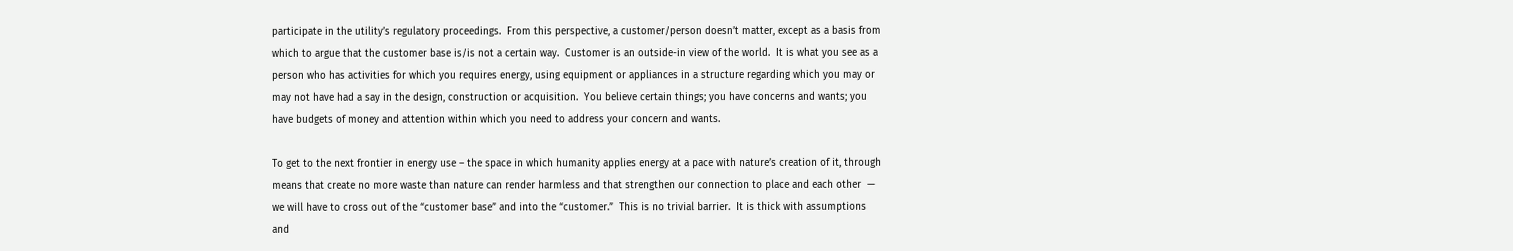participate in the utility’s regulatory proceedings.  From this perspective, a customer/person doesn’t matter, except as a basis from which to argue that the customer base is/is not a certain way.  Customer is an outside-in view of the world.  It is what you see as a person who has activities for which you requires energy, using equipment or appliances in a structure regarding which you may or may not have had a say in the design, construction or acquisition.  You believe certain things; you have concerns and wants; you have budgets of money and attention within which you need to address your concern and wants.

To get to the next frontier in energy use – the space in which humanity applies energy at a pace with nature’s creation of it, through means that create no more waste than nature can render harmless and that strengthen our connection to place and each other  — we will have to cross out of the “customer base” and into the “customer.”  This is no trivial barrier.  It is thick with assumptions and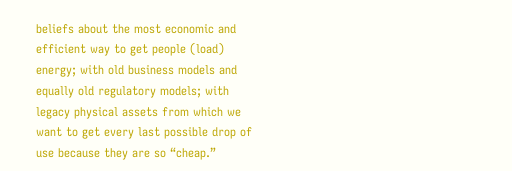beliefs about the most economic and efficient way to get people (load) energy; with old business models and equally old regulatory models; with legacy physical assets from which we want to get every last possible drop of use because they are so “cheap.”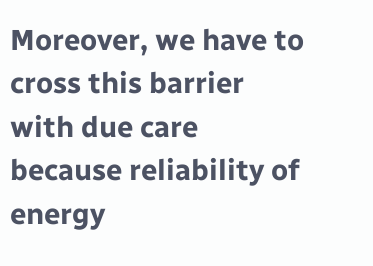Moreover, we have to cross this barrier with due care because reliability of energy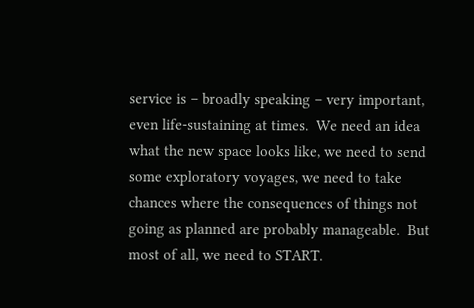service is – broadly speaking – very important, even life-sustaining at times.  We need an idea what the new space looks like, we need to send some exploratory voyages, we need to take chances where the consequences of things not going as planned are probably manageable.  But most of all, we need to START.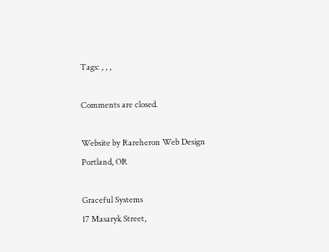Tags: , , ,

Comments are closed.

Website by Rareheron Web Design
Portland, OR

Graceful Systems
17 Masaryk Street,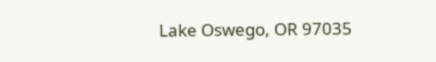Lake Oswego, OR 97035